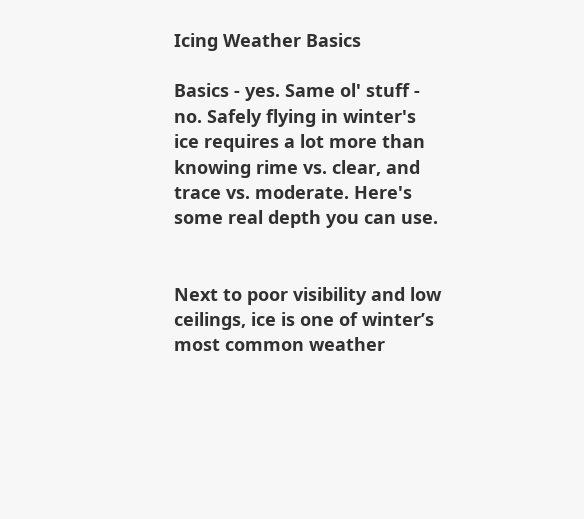Icing Weather Basics

Basics - yes. Same ol' stuff - no. Safely flying in winter's ice requires a lot more than knowing rime vs. clear, and trace vs. moderate. Here's some real depth you can use.


Next to poor visibility and low ceilings, ice is one of winter’s most common weather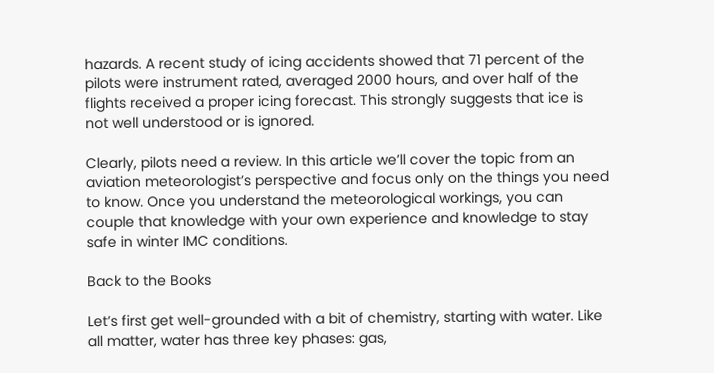hazards. A recent study of icing accidents showed that 71 percent of the pilots were instrument rated, averaged 2000 hours, and over half of the flights received a proper icing forecast. This strongly suggests that ice is not well understood or is ignored.

Clearly, pilots need a review. In this article we’ll cover the topic from an aviation meteorologist’s perspective and focus only on the things you need to know. Once you understand the meteorological workings, you can couple that knowledge with your own experience and knowledge to stay safe in winter IMC conditions.

Back to the Books

Let’s first get well-grounded with a bit of chemistry, starting with water. Like all matter, water has three key phases: gas,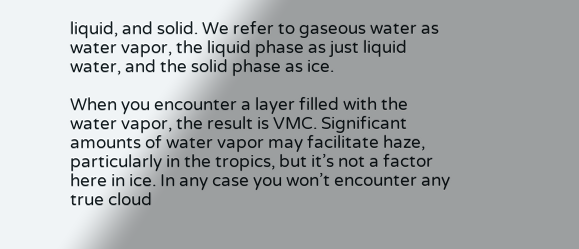liquid, and solid. We refer to gaseous water as water vapor, the liquid phase as just liquid water, and the solid phase as ice.

When you encounter a layer filled with the water vapor, the result is VMC. Significant amounts of water vapor may facilitate haze, particularly in the tropics, but it’s not a factor here in ice. In any case you won’t encounter any true cloud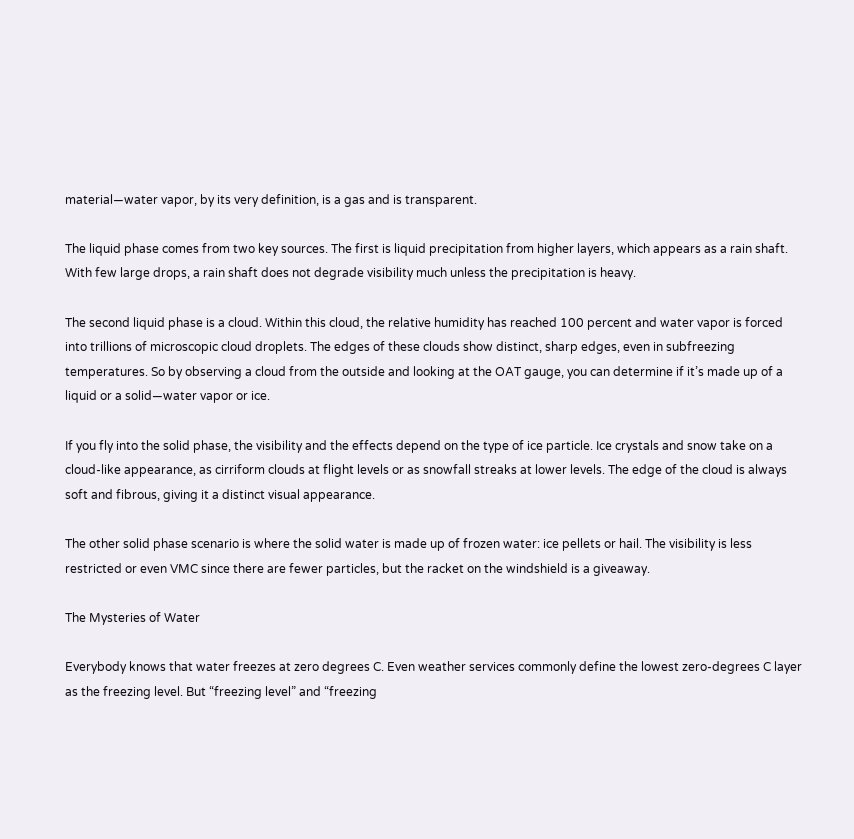material—water vapor, by its very definition, is a gas and is transparent.

The liquid phase comes from two key sources. The first is liquid precipitation from higher layers, which appears as a rain shaft. With few large drops, a rain shaft does not degrade visibility much unless the precipitation is heavy.

The second liquid phase is a cloud. Within this cloud, the relative humidity has reached 100 percent and water vapor is forced into trillions of microscopic cloud droplets. The edges of these clouds show distinct, sharp edges, even in subfreezing temperatures. So by observing a cloud from the outside and looking at the OAT gauge, you can determine if it’s made up of a liquid or a solid—water vapor or ice.

If you fly into the solid phase, the visibility and the effects depend on the type of ice particle. Ice crystals and snow take on a cloud-like appearance, as cirriform clouds at flight levels or as snowfall streaks at lower levels. The edge of the cloud is always soft and fibrous, giving it a distinct visual appearance.

The other solid phase scenario is where the solid water is made up of frozen water: ice pellets or hail. The visibility is less restricted or even VMC since there are fewer particles, but the racket on the windshield is a giveaway.

The Mysteries of Water

Everybody knows that water freezes at zero degrees C. Even weather services commonly define the lowest zero-degrees C layer as the freezing level. But “freezing level” and “freezing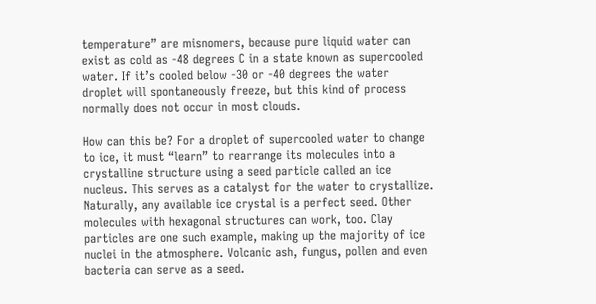temperature” are misnomers, because pure liquid water can exist as cold as -48 degrees C in a state known as supercooled water. If it’s cooled below -30 or -40 degrees the water droplet will spontaneously freeze, but this kind of process normally does not occur in most clouds.

How can this be? For a droplet of supercooled water to change to ice, it must “learn” to rearrange its molecules into a crystalline structure using a seed particle called an ice nucleus. This serves as a catalyst for the water to crystallize. Naturally, any available ice crystal is a perfect seed. Other molecules with hexagonal structures can work, too. Clay particles are one such example, making up the majority of ice nuclei in the atmosphere. Volcanic ash, fungus, pollen and even bacteria can serve as a seed.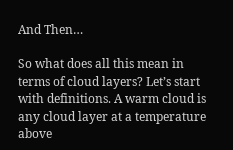And Then…

So what does all this mean in terms of cloud layers? Let’s start with definitions. A warm cloud is any cloud layer at a temperature above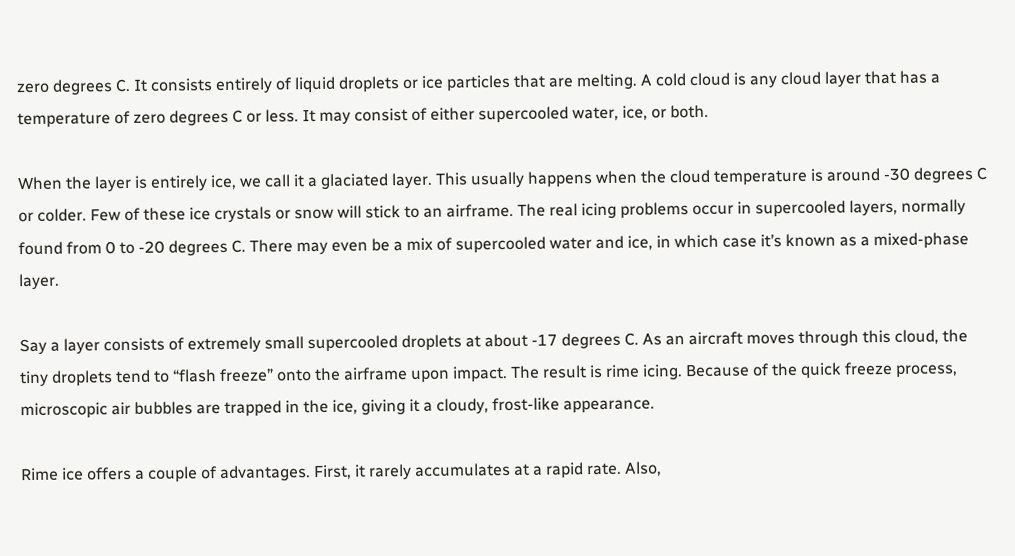zero degrees C. It consists entirely of liquid droplets or ice particles that are melting. A cold cloud is any cloud layer that has a temperature of zero degrees C or less. It may consist of either supercooled water, ice, or both.

When the layer is entirely ice, we call it a glaciated layer. This usually happens when the cloud temperature is around -30 degrees C or colder. Few of these ice crystals or snow will stick to an airframe. The real icing problems occur in supercooled layers, normally found from 0 to -20 degrees C. There may even be a mix of supercooled water and ice, in which case it’s known as a mixed-phase layer.

Say a layer consists of extremely small supercooled droplets at about -17 degrees C. As an aircraft moves through this cloud, the tiny droplets tend to “flash freeze” onto the airframe upon impact. The result is rime icing. Because of the quick freeze process, microscopic air bubbles are trapped in the ice, giving it a cloudy, frost-like appearance.

Rime ice offers a couple of advantages. First, it rarely accumulates at a rapid rate. Also,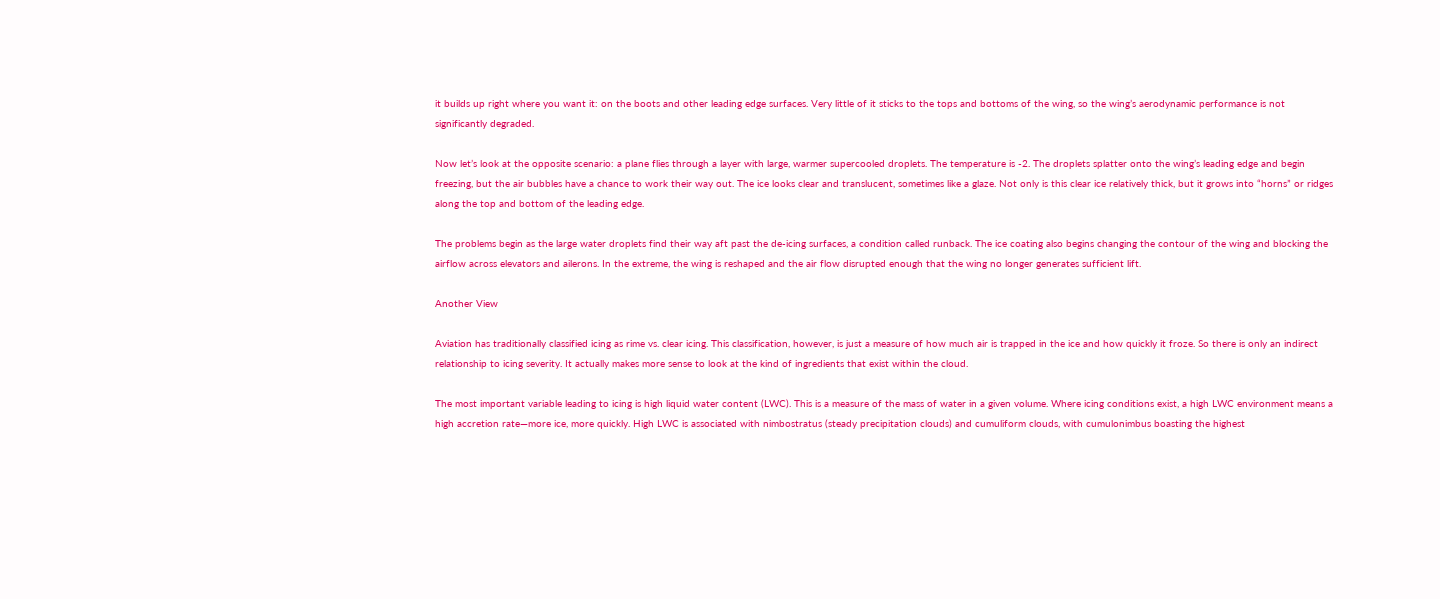it builds up right where you want it: on the boots and other leading edge surfaces. Very little of it sticks to the tops and bottoms of the wing, so the wing’s aerodynamic performance is not significantly degraded.

Now let’s look at the opposite scenario: a plane flies through a layer with large, warmer supercooled droplets. The temperature is -2. The droplets splatter onto the wing’s leading edge and begin freezing, but the air bubbles have a chance to work their way out. The ice looks clear and translucent, sometimes like a glaze. Not only is this clear ice relatively thick, but it grows into “horns” or ridges along the top and bottom of the leading edge.

The problems begin as the large water droplets find their way aft past the de-icing surfaces, a condition called runback. The ice coating also begins changing the contour of the wing and blocking the airflow across elevators and ailerons. In the extreme, the wing is reshaped and the air flow disrupted enough that the wing no longer generates sufficient lift.

Another View

Aviation has traditionally classified icing as rime vs. clear icing. This classification, however, is just a measure of how much air is trapped in the ice and how quickly it froze. So there is only an indirect relationship to icing severity. It actually makes more sense to look at the kind of ingredients that exist within the cloud.

The most important variable leading to icing is high liquid water content (LWC). This is a measure of the mass of water in a given volume. Where icing conditions exist, a high LWC environment means a high accretion rate—more ice, more quickly. High LWC is associated with nimbostratus (steady precipitation clouds) and cumuliform clouds, with cumulonimbus boasting the highest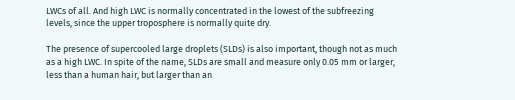LWCs of all. And high LWC is normally concentrated in the lowest of the subfreezing levels, since the upper troposphere is normally quite dry.

The presence of supercooled large droplets (SLDs) is also important, though not as much as a high LWC. In spite of the name, SLDs are small and measure only 0.05 mm or larger, less than a human hair, but larger than an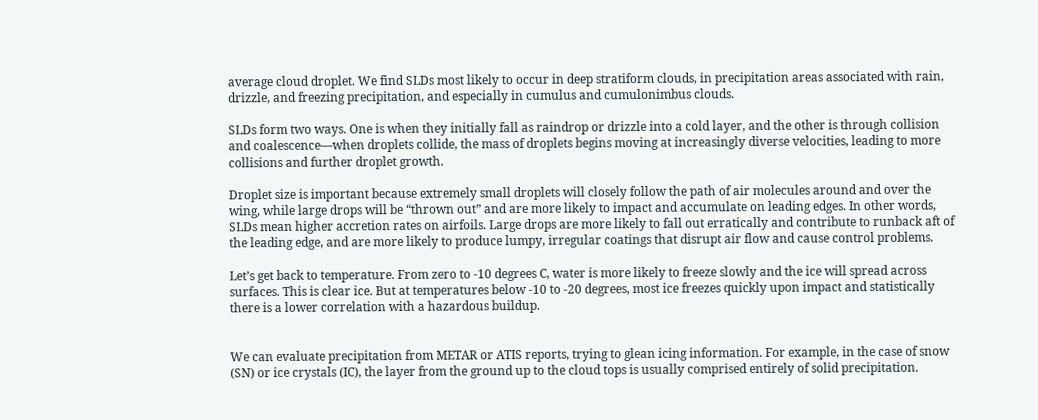average cloud droplet. We find SLDs most likely to occur in deep stratiform clouds, in precipitation areas associated with rain, drizzle, and freezing precipitation, and especially in cumulus and cumulonimbus clouds.

SLDs form two ways. One is when they initially fall as raindrop or drizzle into a cold layer, and the other is through collision and coalescence—when droplets collide, the mass of droplets begins moving at increasingly diverse velocities, leading to more collisions and further droplet growth.

Droplet size is important because extremely small droplets will closely follow the path of air molecules around and over the wing, while large drops will be “thrown out” and are more likely to impact and accumulate on leading edges. In other words, SLDs mean higher accretion rates on airfoils. Large drops are more likely to fall out erratically and contribute to runback aft of the leading edge, and are more likely to produce lumpy, irregular coatings that disrupt air flow and cause control problems.

Let’s get back to temperature. From zero to -10 degrees C, water is more likely to freeze slowly and the ice will spread across surfaces. This is clear ice. But at temperatures below -10 to -20 degrees, most ice freezes quickly upon impact and statistically there is a lower correlation with a hazardous buildup.


We can evaluate precipitation from METAR or ATIS reports, trying to glean icing information. For example, in the case of snow (SN) or ice crystals (IC), the layer from the ground up to the cloud tops is usually comprised entirely of solid precipitation.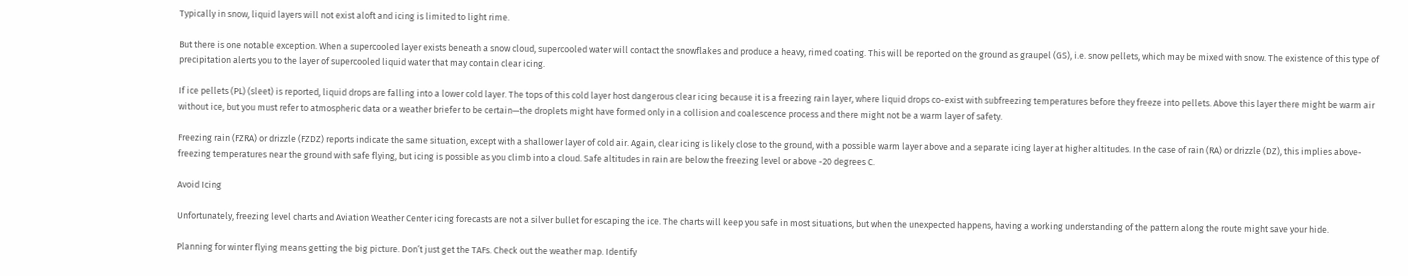Typically in snow, liquid layers will not exist aloft and icing is limited to light rime.

But there is one notable exception. When a supercooled layer exists beneath a snow cloud, supercooled water will contact the snowflakes and produce a heavy, rimed coating. This will be reported on the ground as graupel (GS), i.e. snow pellets, which may be mixed with snow. The existence of this type of precipitation alerts you to the layer of supercooled liquid water that may contain clear icing.

If ice pellets (PL) (sleet) is reported, liquid drops are falling into a lower cold layer. The tops of this cold layer host dangerous clear icing because it is a freezing rain layer, where liquid drops co-exist with subfreezing temperatures before they freeze into pellets. Above this layer there might be warm air without ice, but you must refer to atmospheric data or a weather briefer to be certain—the droplets might have formed only in a collision and coalescence process and there might not be a warm layer of safety.

Freezing rain (FZRA) or drizzle (FZDZ) reports indicate the same situation, except with a shallower layer of cold air. Again, clear icing is likely close to the ground, with a possible warm layer above and a separate icing layer at higher altitudes. In the case of rain (RA) or drizzle (DZ), this implies above-freezing temperatures near the ground with safe flying, but icing is possible as you climb into a cloud. Safe altitudes in rain are below the freezing level or above -20 degrees C.

Avoid Icing

Unfortunately, freezing level charts and Aviation Weather Center icing forecasts are not a silver bullet for escaping the ice. The charts will keep you safe in most situations, but when the unexpected happens, having a working understanding of the pattern along the route might save your hide.

Planning for winter flying means getting the big picture. Don’t just get the TAFs. Check out the weather map. Identify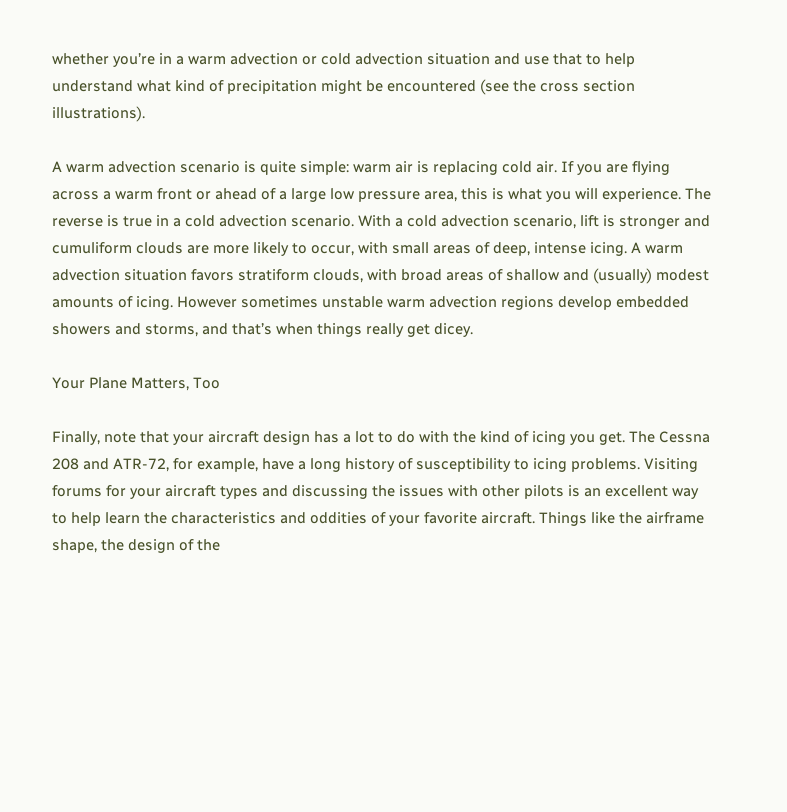whether you’re in a warm advection or cold advection situation and use that to help understand what kind of precipitation might be encountered (see the cross section illustrations).

A warm advection scenario is quite simple: warm air is replacing cold air. If you are flying across a warm front or ahead of a large low pressure area, this is what you will experience. The reverse is true in a cold advection scenario. With a cold advection scenario, lift is stronger and cumuliform clouds are more likely to occur, with small areas of deep, intense icing. A warm advection situation favors stratiform clouds, with broad areas of shallow and (usually) modest amounts of icing. However sometimes unstable warm advection regions develop embedded showers and storms, and that’s when things really get dicey.

Your Plane Matters, Too

Finally, note that your aircraft design has a lot to do with the kind of icing you get. The Cessna 208 and ATR-72, for example, have a long history of susceptibility to icing problems. Visiting forums for your aircraft types and discussing the issues with other pilots is an excellent way to help learn the characteristics and oddities of your favorite aircraft. Things like the airframe shape, the design of the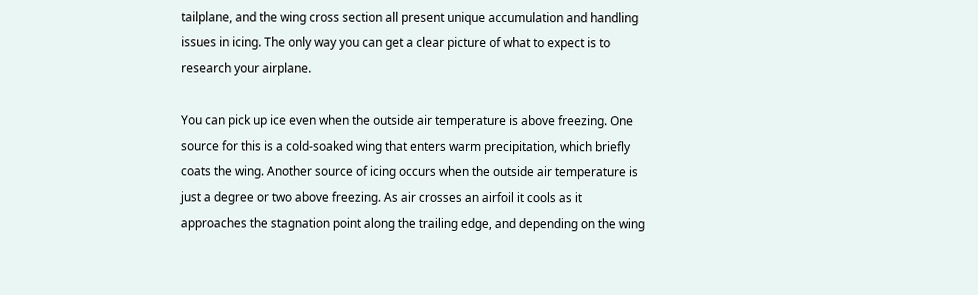tailplane, and the wing cross section all present unique accumulation and handling issues in icing. The only way you can get a clear picture of what to expect is to research your airplane.

You can pick up ice even when the outside air temperature is above freezing. One source for this is a cold-soaked wing that enters warm precipitation, which briefly coats the wing. Another source of icing occurs when the outside air temperature is just a degree or two above freezing. As air crosses an airfoil it cools as it approaches the stagnation point along the trailing edge, and depending on the wing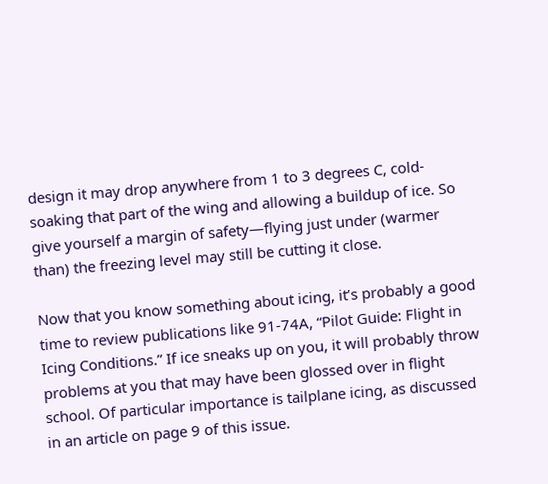design it may drop anywhere from 1 to 3 degrees C, cold-soaking that part of the wing and allowing a buildup of ice. So give yourself a margin of safety—flying just under (warmer than) the freezing level may still be cutting it close.

Now that you know something about icing, it’s probably a good time to review publications like 91-74A, “Pilot Guide: Flight in Icing Conditions.” If ice sneaks up on you, it will probably throw problems at you that may have been glossed over in flight school. Of particular importance is tailplane icing, as discussed in an article on page 9 of this issue.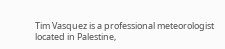Tim Vasquez is a professional meteorologist located in Palestine,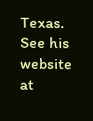Texas. See his website at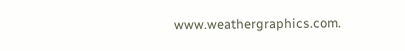www.weathergraphics.com.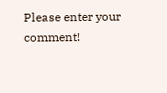Please enter your comment!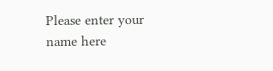Please enter your name here